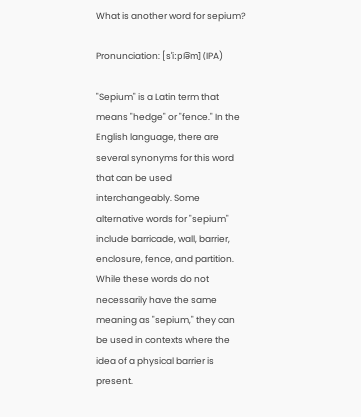What is another word for sepium?

Pronunciation: [sˈiːpi͡əm] (IPA)

"Sepium" is a Latin term that means "hedge" or "fence." In the English language, there are several synonyms for this word that can be used interchangeably. Some alternative words for "sepium" include barricade, wall, barrier, enclosure, fence, and partition. While these words do not necessarily have the same meaning as "sepium," they can be used in contexts where the idea of a physical barrier is present.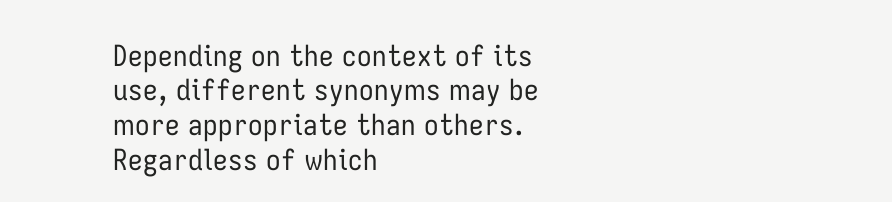Depending on the context of its use, different synonyms may be more appropriate than others. Regardless of which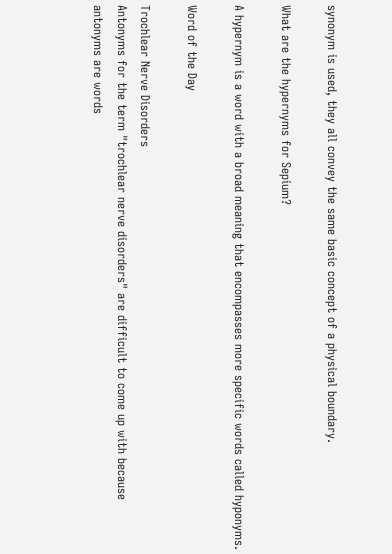synonym is used, they all convey the same basic concept of a physical boundary.

What are the hypernyms for Sepium?

A hypernym is a word with a broad meaning that encompasses more specific words called hyponyms.

Word of the Day

Trochlear Nerve Disorders
Antonyms for the term "trochlear nerve disorders" are difficult to come up with because antonyms are words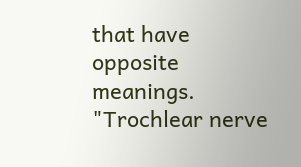that have opposite meanings. "Trochlear nerve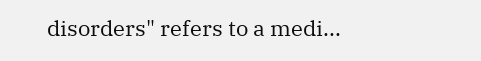disorders" refers to a medi...